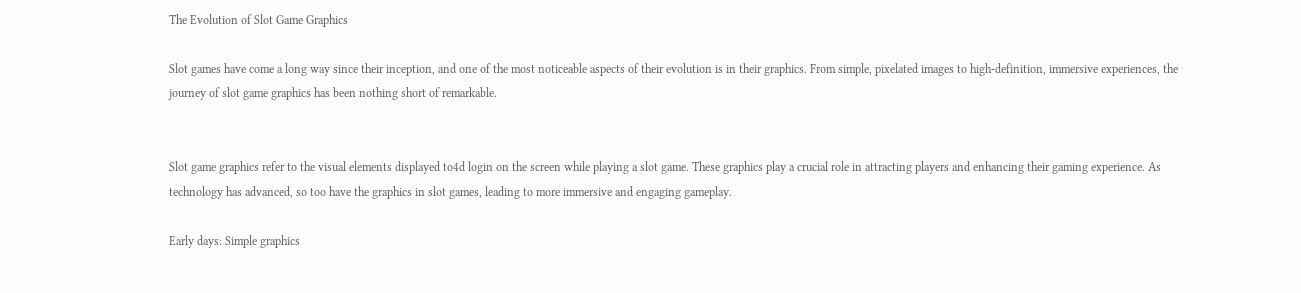The Evolution of Slot Game Graphics

Slot games have come a long way since their inception, and one of the most noticeable aspects of their evolution is in their graphics. From simple, pixelated images to high-definition, immersive experiences, the journey of slot game graphics has been nothing short of remarkable.


Slot game graphics refer to the visual elements displayed to4d login on the screen while playing a slot game. These graphics play a crucial role in attracting players and enhancing their gaming experience. As technology has advanced, so too have the graphics in slot games, leading to more immersive and engaging gameplay.

Early days: Simple graphics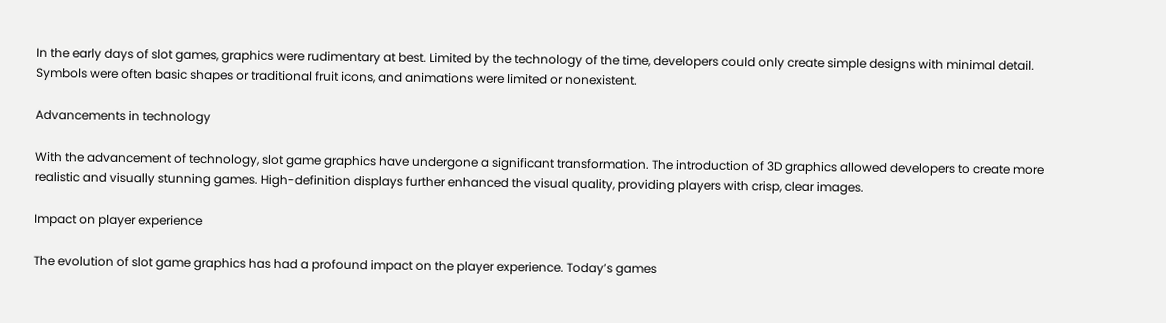In the early days of slot games, graphics were rudimentary at best. Limited by the technology of the time, developers could only create simple designs with minimal detail. Symbols were often basic shapes or traditional fruit icons, and animations were limited or nonexistent.

Advancements in technology

With the advancement of technology, slot game graphics have undergone a significant transformation. The introduction of 3D graphics allowed developers to create more realistic and visually stunning games. High-definition displays further enhanced the visual quality, providing players with crisp, clear images.

Impact on player experience

The evolution of slot game graphics has had a profound impact on the player experience. Today’s games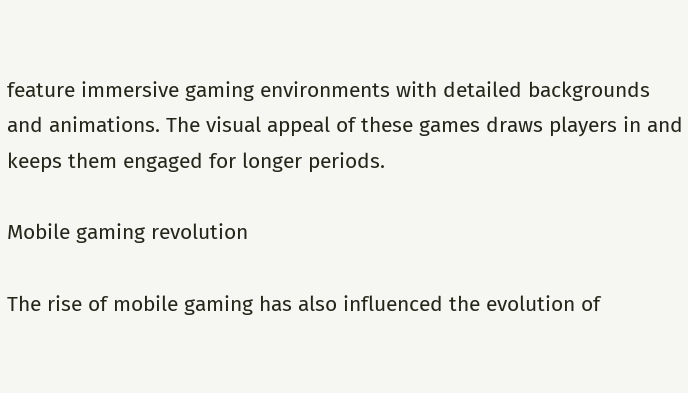feature immersive gaming environments with detailed backgrounds and animations. The visual appeal of these games draws players in and keeps them engaged for longer periods.

Mobile gaming revolution

The rise of mobile gaming has also influenced the evolution of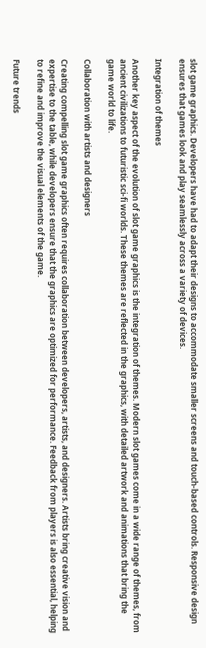slot game graphics. Developers have had to adapt their designs to accommodate smaller screens and touch-based controls. Responsive design ensures that games look and play seamlessly across a variety of devices.

Integration of themes

Another key aspect of the evolution of slot game graphics is the integration of themes. Modern slot games come in a wide range of themes, from ancient civilizations to futuristic sci-fi worlds. These themes are reflected in the graphics, with detailed artwork and animations that bring the game world to life.

Collaboration with artists and designers

Creating compelling slot game graphics often requires collaboration between developers, artists, and designers. Artists bring creative vision and expertise to the table, while developers ensure that the graphics are optimized for performance. Feedback from players is also essential, helping to refine and improve the visual elements of the game.

Future trends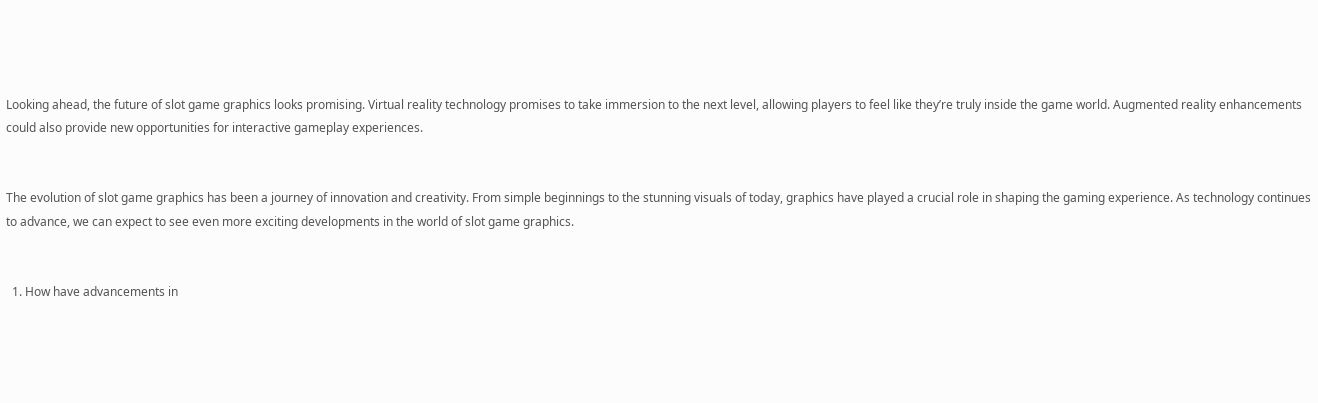Looking ahead, the future of slot game graphics looks promising. Virtual reality technology promises to take immersion to the next level, allowing players to feel like they’re truly inside the game world. Augmented reality enhancements could also provide new opportunities for interactive gameplay experiences.


The evolution of slot game graphics has been a journey of innovation and creativity. From simple beginnings to the stunning visuals of today, graphics have played a crucial role in shaping the gaming experience. As technology continues to advance, we can expect to see even more exciting developments in the world of slot game graphics.


  1. How have advancements in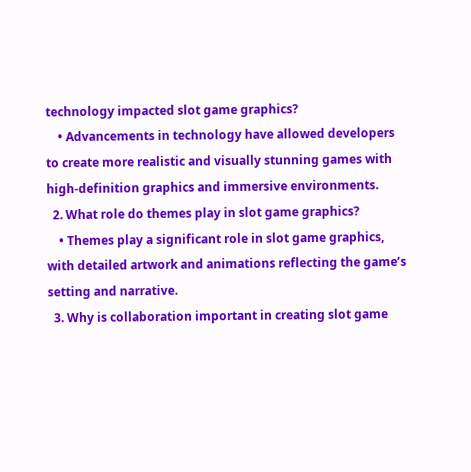technology impacted slot game graphics?
    • Advancements in technology have allowed developers to create more realistic and visually stunning games with high-definition graphics and immersive environments.
  2. What role do themes play in slot game graphics?
    • Themes play a significant role in slot game graphics, with detailed artwork and animations reflecting the game’s setting and narrative.
  3. Why is collaboration important in creating slot game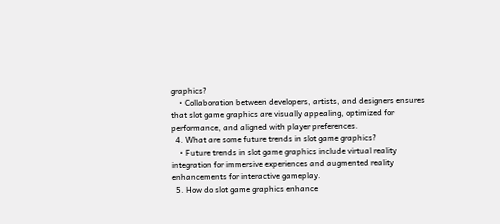graphics?
    • Collaboration between developers, artists, and designers ensures that slot game graphics are visually appealing, optimized for performance, and aligned with player preferences.
  4. What are some future trends in slot game graphics?
    • Future trends in slot game graphics include virtual reality integration for immersive experiences and augmented reality enhancements for interactive gameplay.
  5. How do slot game graphics enhance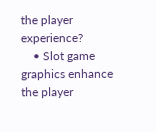the player experience?
    • Slot game graphics enhance the player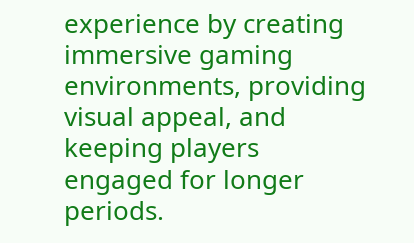experience by creating immersive gaming environments, providing visual appeal, and keeping players engaged for longer periods.